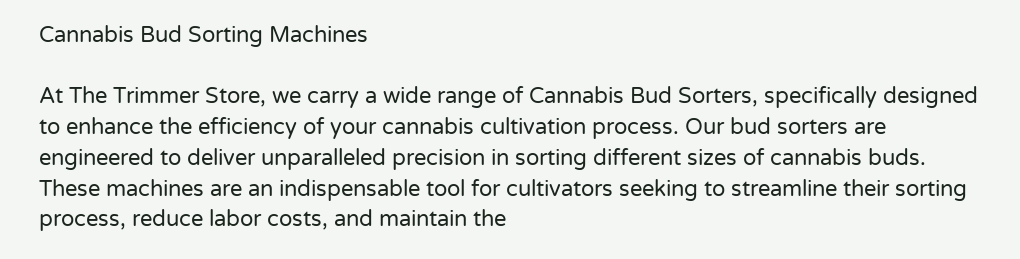Cannabis Bud Sorting Machines

At The Trimmer Store, we carry a wide range of Cannabis Bud Sorters, specifically designed to enhance the efficiency of your cannabis cultivation process. Our bud sorters are engineered to deliver unparalleled precision in sorting different sizes of cannabis buds. These machines are an indispensable tool for cultivators seeking to streamline their sorting process, reduce labor costs, and maintain the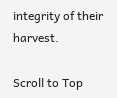integrity of their harvest.

Scroll to Top